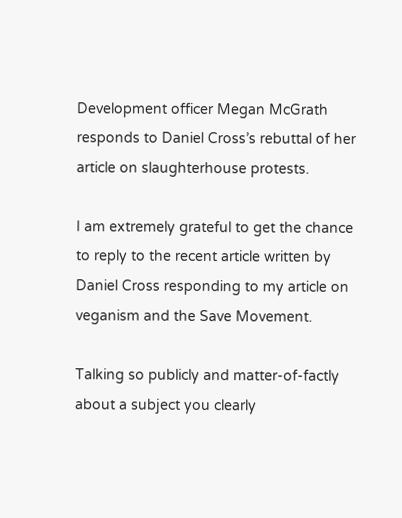Development officer Megan McGrath responds to Daniel Cross’s rebuttal of her article on slaughterhouse protests.

I am extremely grateful to get the chance to reply to the recent article written by Daniel Cross responding to my article on veganism and the Save Movement.

Talking so publicly and matter-of-factly about a subject you clearly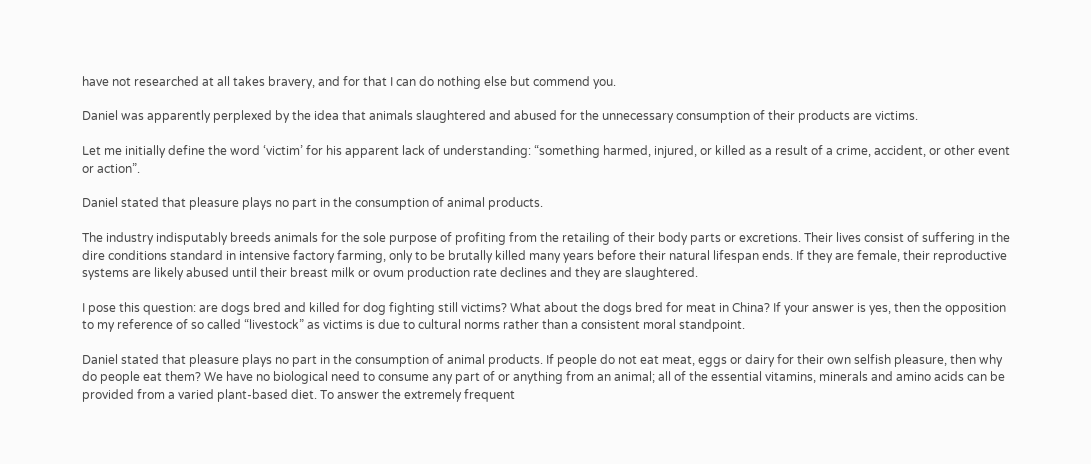have not researched at all takes bravery, and for that I can do nothing else but commend you.

Daniel was apparently perplexed by the idea that animals slaughtered and abused for the unnecessary consumption of their products are victims.

Let me initially define the word ‘victim’ for his apparent lack of understanding: “something harmed, injured, or killed as a result of a crime, accident, or other event or action”.

Daniel stated that pleasure plays no part in the consumption of animal products.

The industry indisputably breeds animals for the sole purpose of profiting from the retailing of their body parts or excretions. Their lives consist of suffering in the dire conditions standard in intensive factory farming, only to be brutally killed many years before their natural lifespan ends. If they are female, their reproductive systems are likely abused until their breast milk or ovum production rate declines and they are slaughtered.

I pose this question: are dogs bred and killed for dog fighting still victims? What about the dogs bred for meat in China? If your answer is yes, then the opposition to my reference of so called “livestock” as victims is due to cultural norms rather than a consistent moral standpoint.

Daniel stated that pleasure plays no part in the consumption of animal products. If people do not eat meat, eggs or dairy for their own selfish pleasure, then why do people eat them? We have no biological need to consume any part of or anything from an animal; all of the essential vitamins, minerals and amino acids can be provided from a varied plant-based diet. To answer the extremely frequent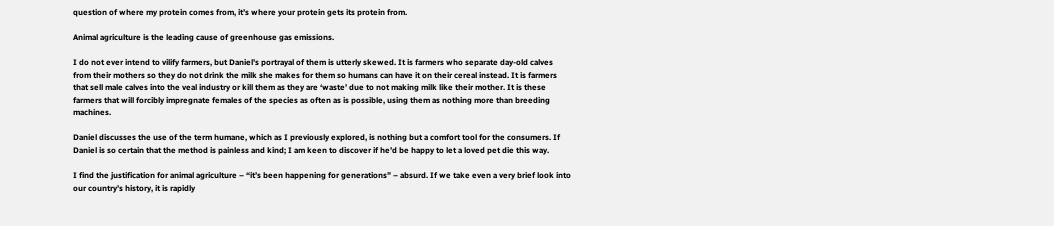question of where my protein comes from, it’s where your protein gets its protein from.

Animal agriculture is the leading cause of greenhouse gas emissions.

I do not ever intend to vilify farmers, but Daniel’s portrayal of them is utterly skewed. It is farmers who separate day-old calves from their mothers so they do not drink the milk she makes for them so humans can have it on their cereal instead. It is farmers that sell male calves into the veal industry or kill them as they are ‘waste’ due to not making milk like their mother. It is these farmers that will forcibly impregnate females of the species as often as is possible, using them as nothing more than breeding machines.

Daniel discusses the use of the term humane, which as I previously explored, is nothing but a comfort tool for the consumers. If Daniel is so certain that the method is painless and kind; I am keen to discover if he’d be happy to let a loved pet die this way.

I find the justification for animal agriculture – “it’s been happening for generations” – absurd. If we take even a very brief look into our country’s history, it is rapidly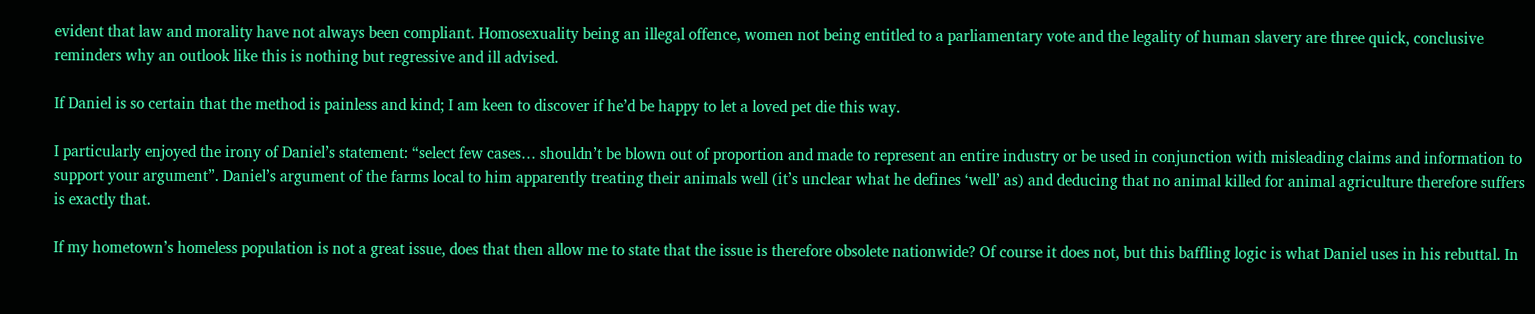evident that law and morality have not always been compliant. Homosexuality being an illegal offence, women not being entitled to a parliamentary vote and the legality of human slavery are three quick, conclusive reminders why an outlook like this is nothing but regressive and ill advised.

If Daniel is so certain that the method is painless and kind; I am keen to discover if he’d be happy to let a loved pet die this way.

I particularly enjoyed the irony of Daniel’s statement: “select few cases… shouldn’t be blown out of proportion and made to represent an entire industry or be used in conjunction with misleading claims and information to support your argument”. Daniel’s argument of the farms local to him apparently treating their animals well (it’s unclear what he defines ‘well’ as) and deducing that no animal killed for animal agriculture therefore suffers is exactly that.

If my hometown’s homeless population is not a great issue, does that then allow me to state that the issue is therefore obsolete nationwide? Of course it does not, but this baffling logic is what Daniel uses in his rebuttal. In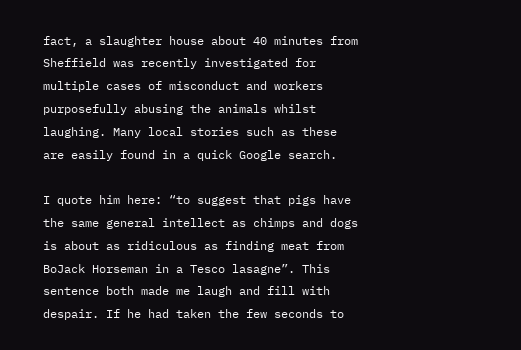fact, a slaughter house about 40 minutes from Sheffield was recently investigated for multiple cases of misconduct and workers purposefully abusing the animals whilst laughing. Many local stories such as these are easily found in a quick Google search.

I quote him here: “to suggest that pigs have the same general intellect as chimps and dogs is about as ridiculous as finding meat from BoJack Horseman in a Tesco lasagne”. This sentence both made me laugh and fill with despair. If he had taken the few seconds to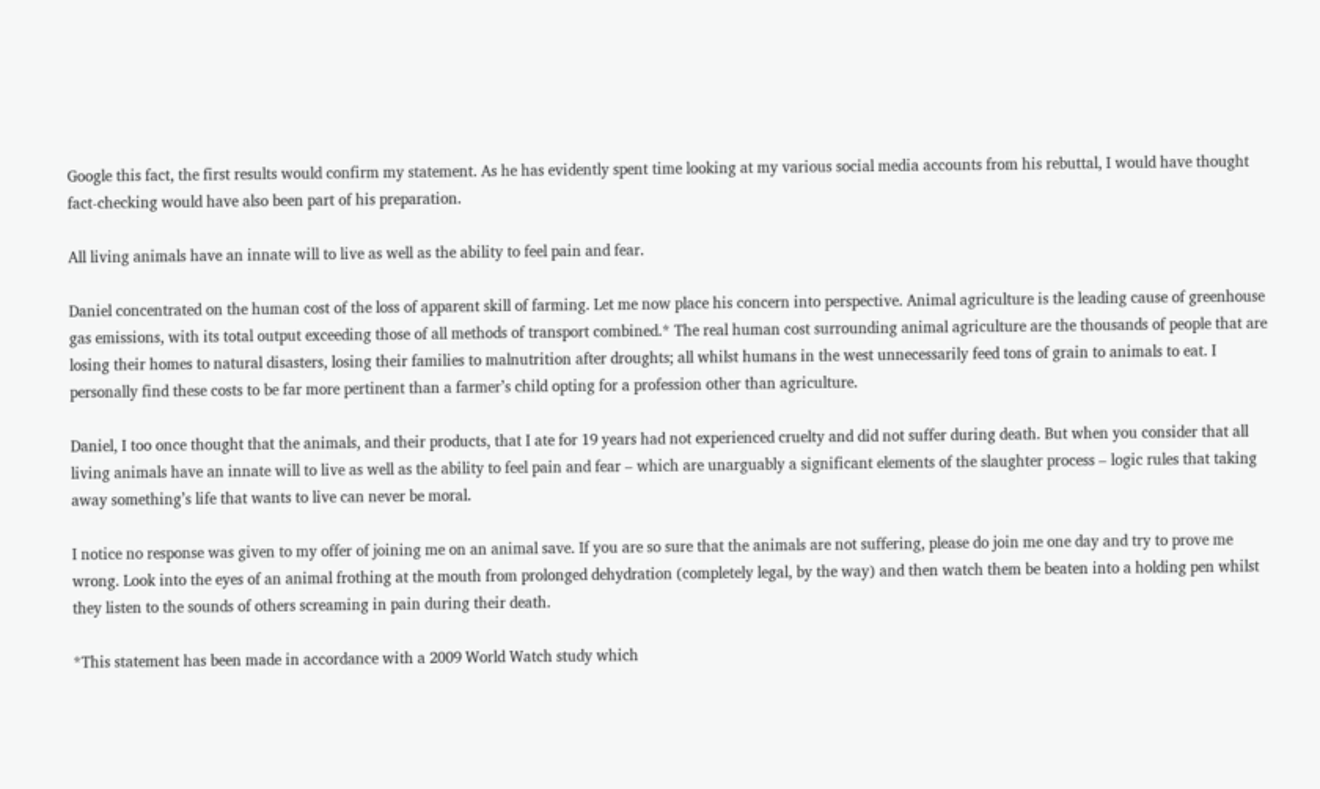Google this fact, the first results would confirm my statement. As he has evidently spent time looking at my various social media accounts from his rebuttal, I would have thought fact-checking would have also been part of his preparation.

All living animals have an innate will to live as well as the ability to feel pain and fear.

Daniel concentrated on the human cost of the loss of apparent skill of farming. Let me now place his concern into perspective. Animal agriculture is the leading cause of greenhouse gas emissions, with its total output exceeding those of all methods of transport combined.* The real human cost surrounding animal agriculture are the thousands of people that are losing their homes to natural disasters, losing their families to malnutrition after droughts; all whilst humans in the west unnecessarily feed tons of grain to animals to eat. I personally find these costs to be far more pertinent than a farmer’s child opting for a profession other than agriculture.

Daniel, I too once thought that the animals, and their products, that I ate for 19 years had not experienced cruelty and did not suffer during death. But when you consider that all living animals have an innate will to live as well as the ability to feel pain and fear – which are unarguably a significant elements of the slaughter process – logic rules that taking away something’s life that wants to live can never be moral.

I notice no response was given to my offer of joining me on an animal save. If you are so sure that the animals are not suffering, please do join me one day and try to prove me wrong. Look into the eyes of an animal frothing at the mouth from prolonged dehydration (completely legal, by the way) and then watch them be beaten into a holding pen whilst they listen to the sounds of others screaming in pain during their death.

*This statement has been made in accordance with a 2009 World Watch study which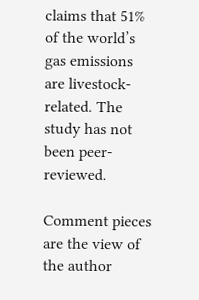claims that 51% of the world’s gas emissions are livestock-related. The study has not been peer-reviewed.

Comment pieces are the view of the author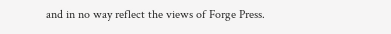and in no way reflect the views of Forge Press.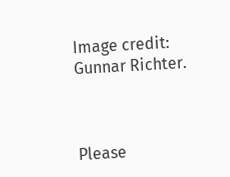Image credit: Gunnar Richter.



Please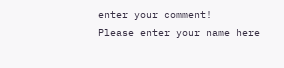enter your comment!
Please enter your name here